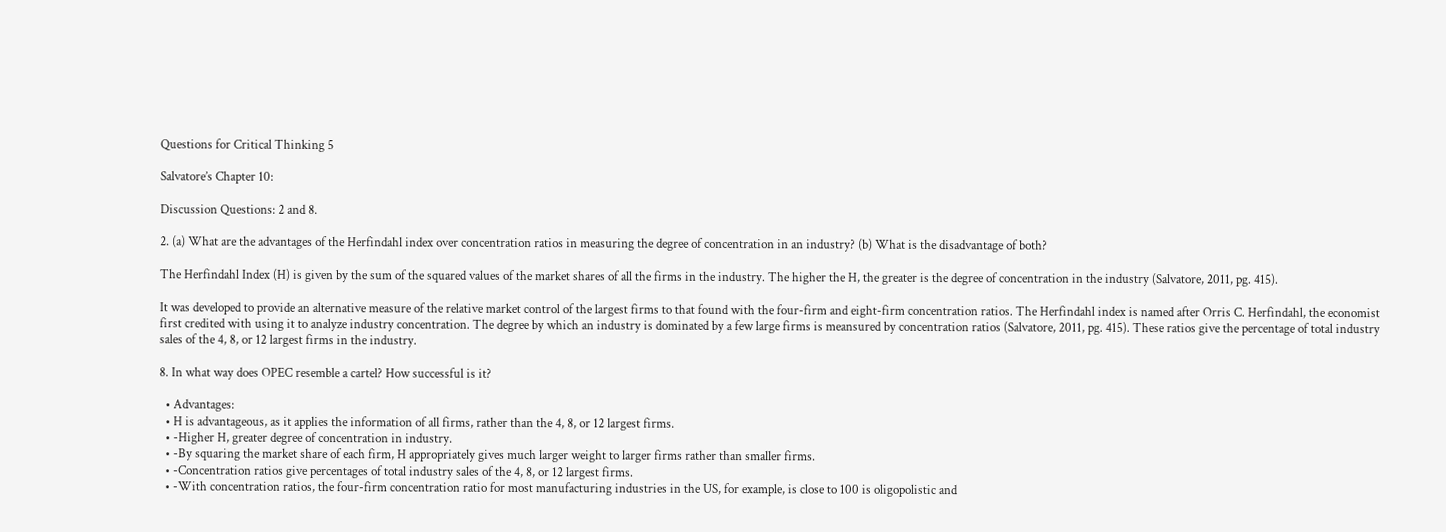Questions for Critical Thinking 5

Salvatore’s Chapter 10:

Discussion Questions: 2 and 8.

2. (a) What are the advantages of the Herfindahl index over concentration ratios in measuring the degree of concentration in an industry? (b) What is the disadvantage of both?

The Herfindahl Index (H) is given by the sum of the squared values of the market shares of all the firms in the industry. The higher the H, the greater is the degree of concentration in the industry (Salvatore, 2011, pg. 415).

It was developed to provide an alternative measure of the relative market control of the largest firms to that found with the four-firm and eight-firm concentration ratios. The Herfindahl index is named after Orris C. Herfindahl, the economist first credited with using it to analyze industry concentration. The degree by which an industry is dominated by a few large firms is meansured by concentration ratios (Salvatore, 2011, pg. 415). These ratios give the percentage of total industry sales of the 4, 8, or 12 largest firms in the industry.

8. In what way does OPEC resemble a cartel? How successful is it?

  • Advantages:
  • H is advantageous, as it applies the information of all firms, rather than the 4, 8, or 12 largest firms.
  • -Higher H, greater degree of concentration in industry.
  • -By squaring the market share of each firm, H appropriately gives much larger weight to larger firms rather than smaller firms.
  • -Concentration ratios give percentages of total industry sales of the 4, 8, or 12 largest firms.
  • -With concentration ratios, the four-firm concentration ratio for most manufacturing industries in the US, for example, is close to 100 is oligopolistic and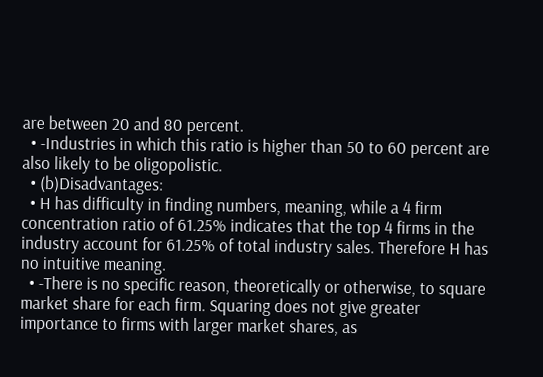are between 20 and 80 percent.
  • -Industries in which this ratio is higher than 50 to 60 percent are also likely to be oligopolistic.
  • (b)Disadvantages:
  • H has difficulty in finding numbers, meaning, while a 4 firm concentration ratio of 61.25% indicates that the top 4 firms in the industry account for 61.25% of total industry sales. Therefore H has no intuitive meaning.
  • -There is no specific reason, theoretically or otherwise, to square market share for each firm. Squaring does not give greater importance to firms with larger market shares, as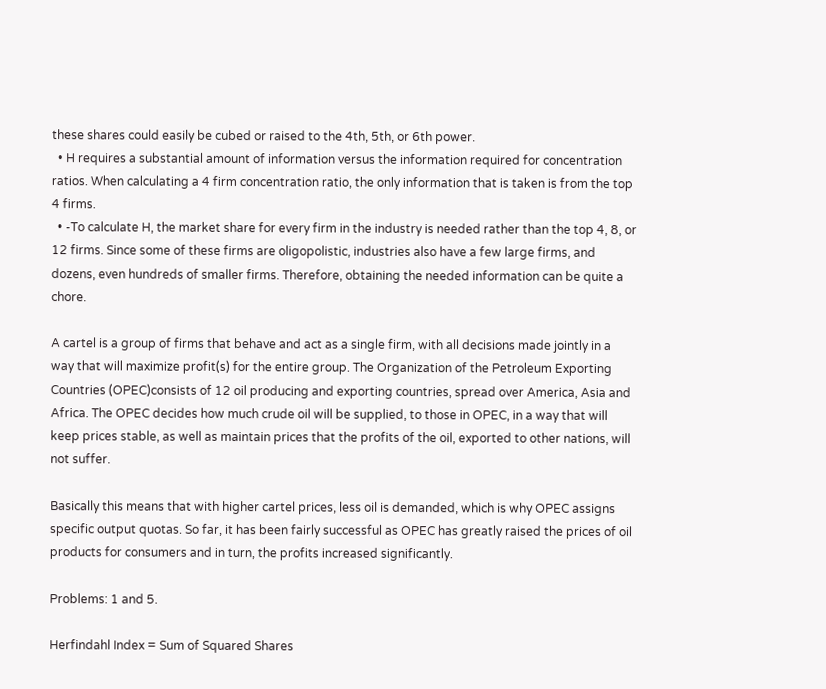these shares could easily be cubed or raised to the 4th, 5th, or 6th power.
  • H requires a substantial amount of information versus the information required for concentration ratios. When calculating a 4 firm concentration ratio, the only information that is taken is from the top 4 firms.
  • -To calculate H, the market share for every firm in the industry is needed rather than the top 4, 8, or 12 firms. Since some of these firms are oligopolistic, industries also have a few large firms, and dozens, even hundreds of smaller firms. Therefore, obtaining the needed information can be quite a chore.

A cartel is a group of firms that behave and act as a single firm, with all decisions made jointly in a way that will maximize profit(s) for the entire group. The Organization of the Petroleum Exporting Countries (OPEC)consists of 12 oil producing and exporting countries, spread over America, Asia and Africa. The OPEC decides how much crude oil will be supplied, to those in OPEC, in a way that will keep prices stable, as well as maintain prices that the profits of the oil, exported to other nations, will not suffer.

Basically this means that with higher cartel prices, less oil is demanded, which is why OPEC assigns specific output quotas. So far, it has been fairly successful as OPEC has greatly raised the prices of oil products for consumers and in turn, the profits increased significantly.

Problems: 1 and 5.

Herfindahl Index = Sum of Squared Shares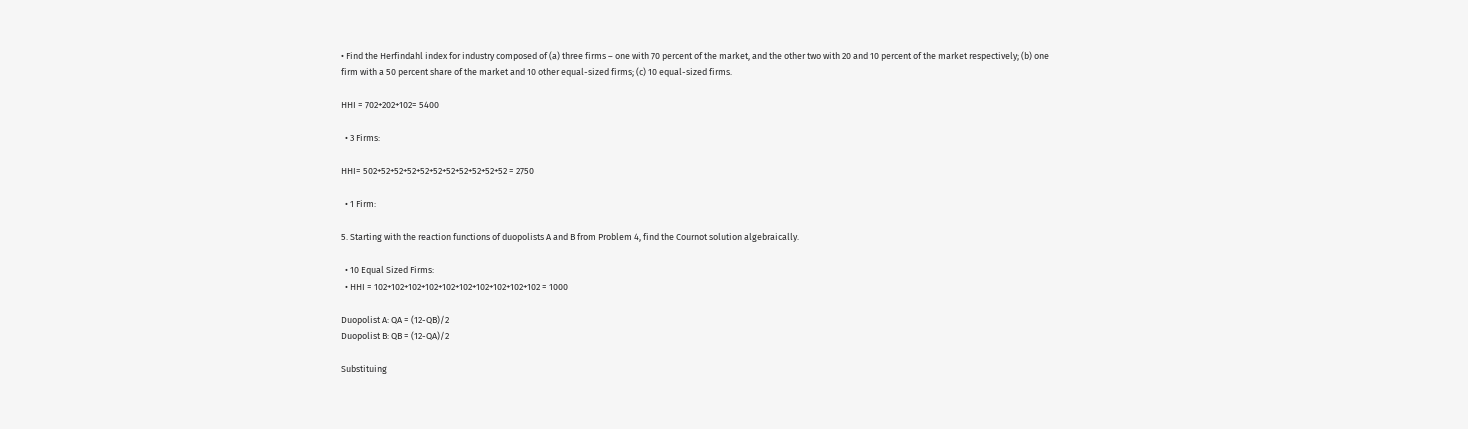• Find the Herfindahl index for industry composed of (a) three firms – one with 70 percent of the market, and the other two with 20 and 10 percent of the market respectively; (b) one firm with a 50 percent share of the market and 10 other equal-sized firms; (c) 10 equal-sized firms.

HHI = 702+202+102= 5400

  • 3 Firms:

HHI= 502+52+52+52+52+52+52+52+52+52+52 = 2750

  • 1 Firm:

5. Starting with the reaction functions of duopolists A and B from Problem 4, find the Cournot solution algebraically.

  • 10 Equal Sized Firms:
  • HHI = 102+102+102+102+102+102+102+102+102+102 = 1000

Duopolist A: QA = (12-QB)/2
Duopolist B: QB = (12-QA)/2

Substituing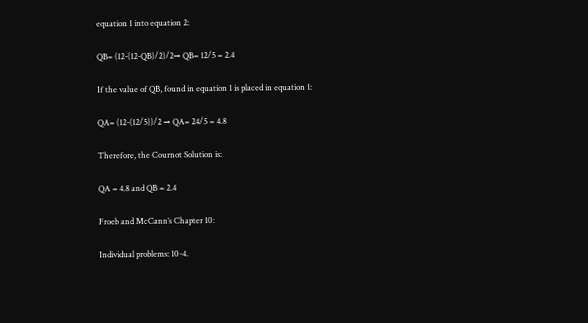equation 1 into equation 2:

QB= (12-(12-QB)/2)/2→ QB= 12/5 = 2.4

If the value of QB, found in equation 1 is placed in equation 1:

QA= (12-(12/5))/2 → QA= 24/5 = 4.8

Therefore, the Cournot Solution is:

QA = 4.8 and QB = 2.4

Froeb and McCann’s Chapter 10:

Individual problems: 10-4.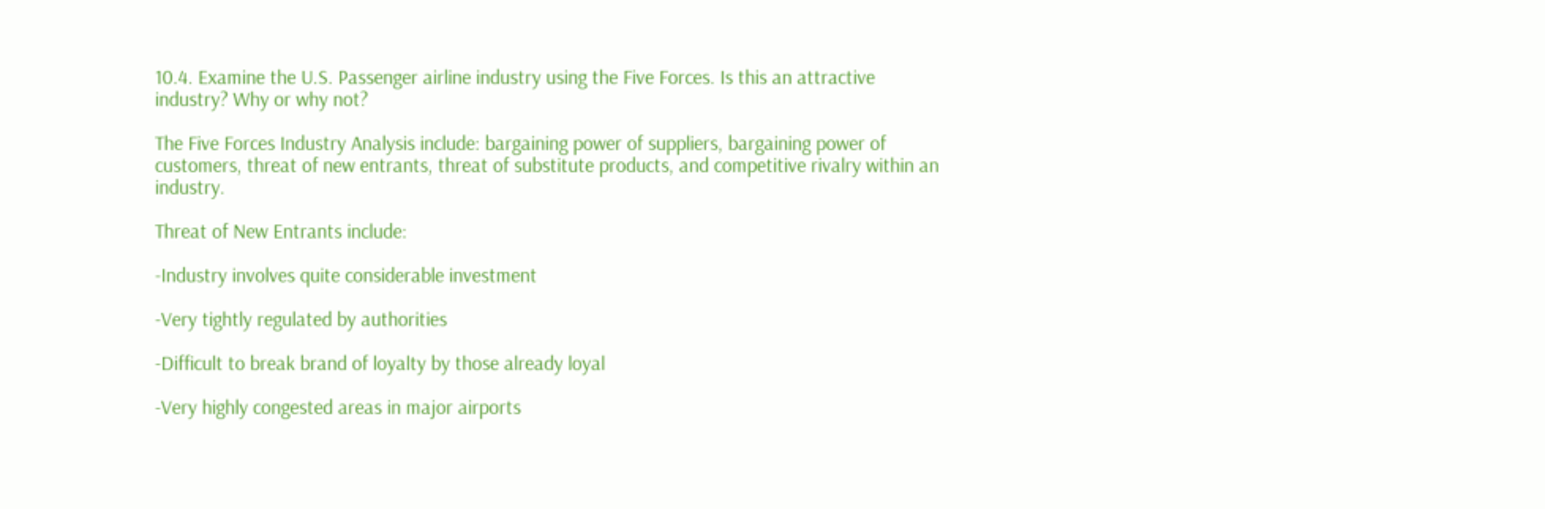10.4. Examine the U.S. Passenger airline industry using the Five Forces. Is this an attractive industry? Why or why not?

The Five Forces Industry Analysis include: bargaining power of suppliers, bargaining power of customers, threat of new entrants, threat of substitute products, and competitive rivalry within an industry.

Threat of New Entrants include:

-Industry involves quite considerable investment

-Very tightly regulated by authorities

-Difficult to break brand of loyalty by those already loyal

-Very highly congested areas in major airports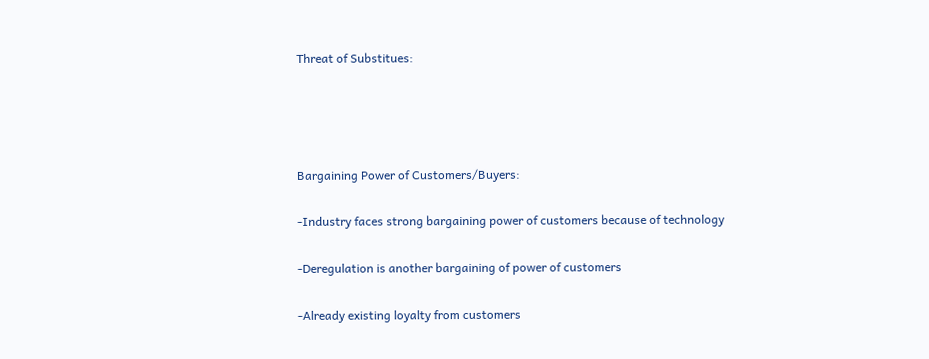Threat of Substitues:




Bargaining Power of Customers/Buyers:

-Industry faces strong bargaining power of customers because of technology

-Deregulation is another bargaining of power of customers

-Already existing loyalty from customers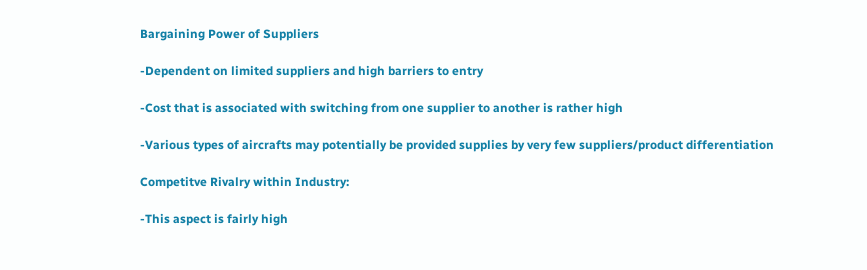Bargaining Power of Suppliers

-Dependent on limited suppliers and high barriers to entry

-Cost that is associated with switching from one supplier to another is rather high

-Various types of aircrafts may potentially be provided supplies by very few suppliers/product differentiation

Competitve Rivalry within Industry:

-This aspect is fairly high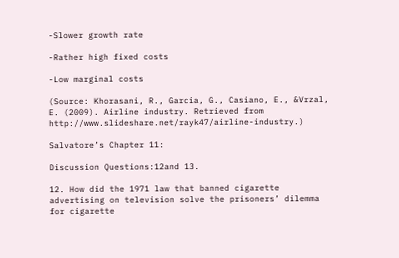-Slower growth rate

-Rather high fixed costs

-Low marginal costs

(Source: Khorasani, R., Garcia, G., Casiano, E., &Vrzal, E. (2009). Airline industry. Retrieved from http://www.slideshare.net/rayk47/airline-industry.)

Salvatore’s Chapter 11:

Discussion Questions:12and 13.

12. How did the 1971 law that banned cigarette advertising on television solve the prisoners’ dilemma for cigarette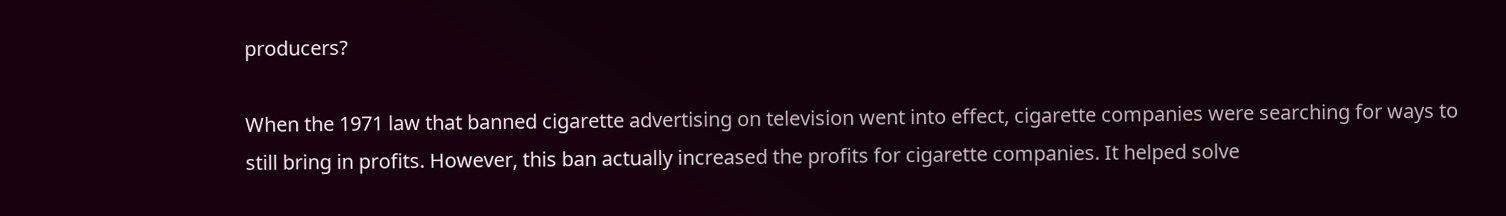producers?

When the 1971 law that banned cigarette advertising on television went into effect, cigarette companies were searching for ways to still bring in profits. However, this ban actually increased the profits for cigarette companies. It helped solve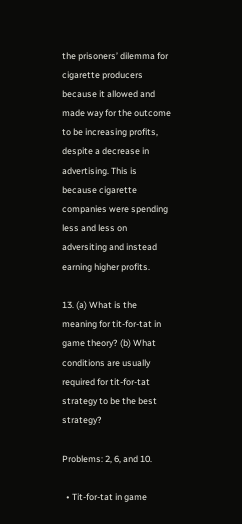the prisoners’ dilemma for cigarette producers because it allowed and made way for the outcome to be increasing profits, despite a decrease in advertising. This is because cigarette companies were spending less and less on adversiting and instead earning higher profits.

13. (a) What is the meaning for tit-for-tat in game theory? (b) What conditions are usually required for tit-for-tat strategy to be the best strategy?

Problems: 2, 6, and 10.

  • Tit-for-tat in game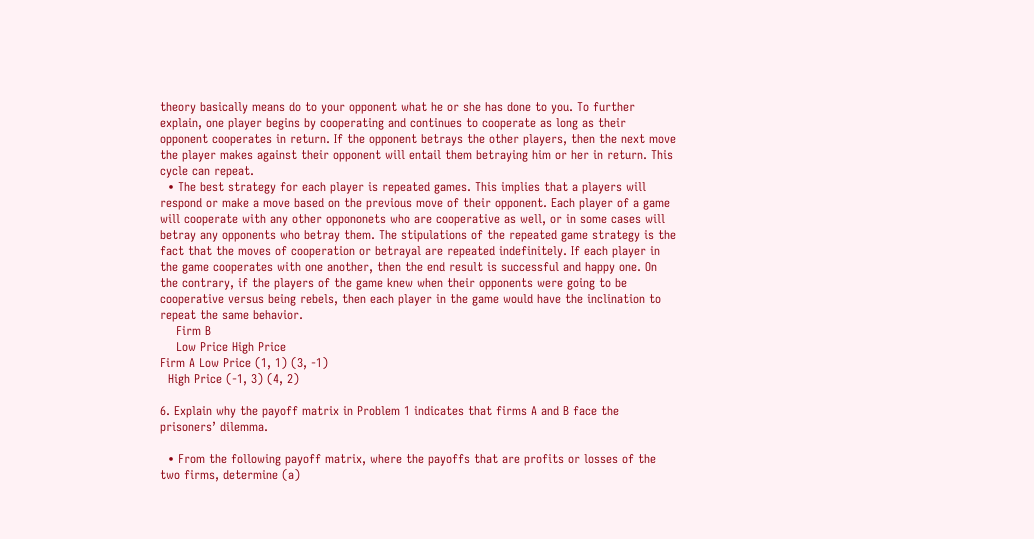theory basically means do to your opponent what he or she has done to you. To further explain, one player begins by cooperating and continues to cooperate as long as their opponent cooperates in return. If the opponent betrays the other players, then the next move the player makes against their opponent will entail them betraying him or her in return. This cycle can repeat.
  • The best strategy for each player is repeated games. This implies that a players will respond or make a move based on the previous move of their opponent. Each player of a game will cooperate with any other oppononets who are cooperative as well, or in some cases will betray any opponents who betray them. The stipulations of the repeated game strategy is the fact that the moves of cooperation or betrayal are repeated indefinitely. If each player in the game cooperates with one another, then the end result is successful and happy one. On the contrary, if the players of the game knew when their opponents were going to be cooperative versus being rebels, then each player in the game would have the inclination to repeat the same behavior.
    Firm B
    Low Price High Price
Firm A Low Price (1, 1) (3, -1)
  High Price (-1, 3) (4, 2)

6. Explain why the payoff matrix in Problem 1 indicates that firms A and B face the prisoners’ dilemma.

  • From the following payoff matrix, where the payoffs that are profits or losses of the two firms, determine (a)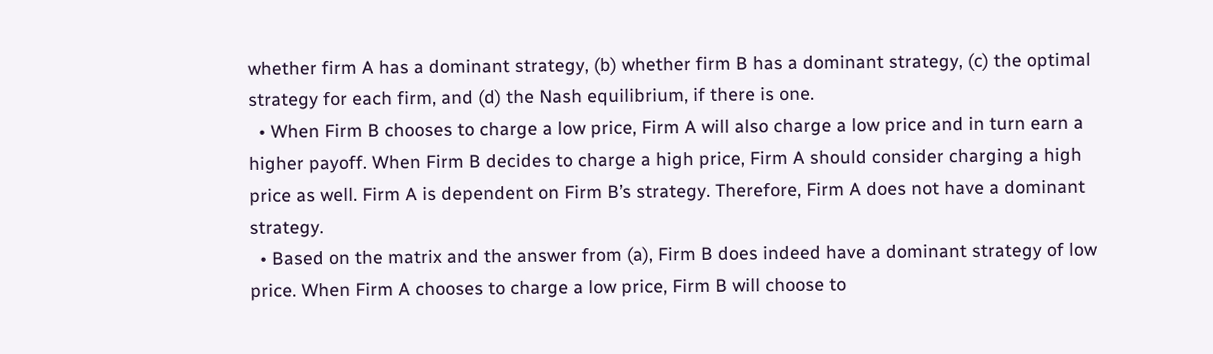whether firm A has a dominant strategy, (b) whether firm B has a dominant strategy, (c) the optimal strategy for each firm, and (d) the Nash equilibrium, if there is one.
  • When Firm B chooses to charge a low price, Firm A will also charge a low price and in turn earn a higher payoff. When Firm B decides to charge a high price, Firm A should consider charging a high price as well. Firm A is dependent on Firm B’s strategy. Therefore, Firm A does not have a dominant strategy.
  • Based on the matrix and the answer from (a), Firm B does indeed have a dominant strategy of low price. When Firm A chooses to charge a low price, Firm B will choose to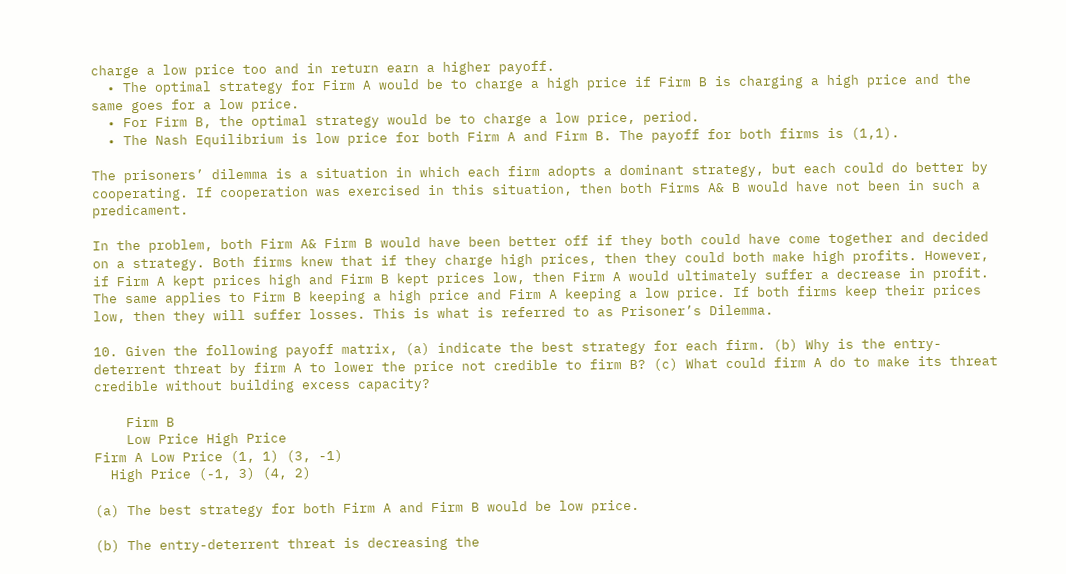charge a low price too and in return earn a higher payoff.
  • The optimal strategy for Firm A would be to charge a high price if Firm B is charging a high price and the same goes for a low price.
  • For Firm B, the optimal strategy would be to charge a low price, period.
  • The Nash Equilibrium is low price for both Firm A and Firm B. The payoff for both firms is (1,1).

The prisoners’ dilemma is a situation in which each firm adopts a dominant strategy, but each could do better by cooperating. If cooperation was exercised in this situation, then both Firms A& B would have not been in such a predicament.

In the problem, both Firm A& Firm B would have been better off if they both could have come together and decided on a strategy. Both firms knew that if they charge high prices, then they could both make high profits. However, if Firm A kept prices high and Firm B kept prices low, then Firm A would ultimately suffer a decrease in profit. The same applies to Firm B keeping a high price and Firm A keeping a low price. If both firms keep their prices low, then they will suffer losses. This is what is referred to as Prisoner’s Dilemma.

10. Given the following payoff matrix, (a) indicate the best strategy for each firm. (b) Why is the entry-deterrent threat by firm A to lower the price not credible to firm B? (c) What could firm A do to make its threat credible without building excess capacity?

    Firm B
    Low Price High Price
Firm A Low Price (1, 1) (3, -1)
  High Price (-1, 3) (4, 2)

(a) The best strategy for both Firm A and Firm B would be low price.

(b) The entry-deterrent threat is decreasing the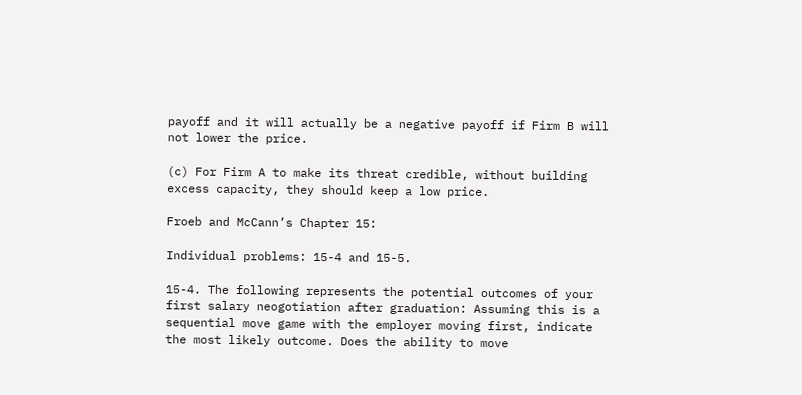payoff and it will actually be a negative payoff if Firm B will not lower the price.

(c) For Firm A to make its threat credible, without building excess capacity, they should keep a low price.

Froeb and McCann’s Chapter 15:

Individual problems: 15-4 and 15-5.

15-4. The following represents the potential outcomes of your first salary neogotiation after graduation: Assuming this is a sequential move game with the employer moving first, indicate the most likely outcome. Does the ability to move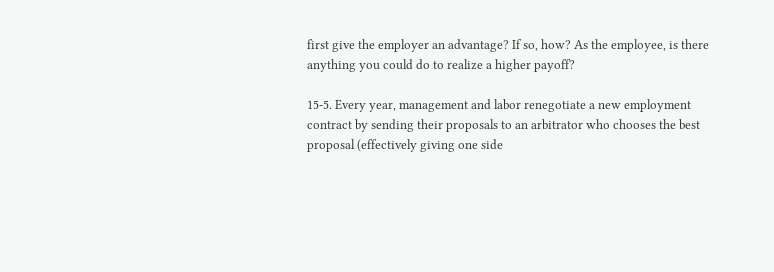first give the employer an advantage? If so, how? As the employee, is there anything you could do to realize a higher payoff?

15-5. Every year, management and labor renegotiate a new employment contract by sending their proposals to an arbitrator who chooses the best proposal (effectively giving one side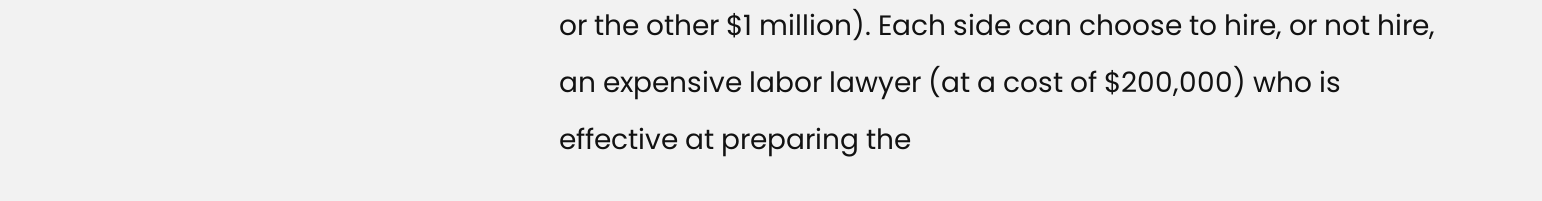or the other $1 million). Each side can choose to hire, or not hire, an expensive labor lawyer (at a cost of $200,000) who is effective at preparing the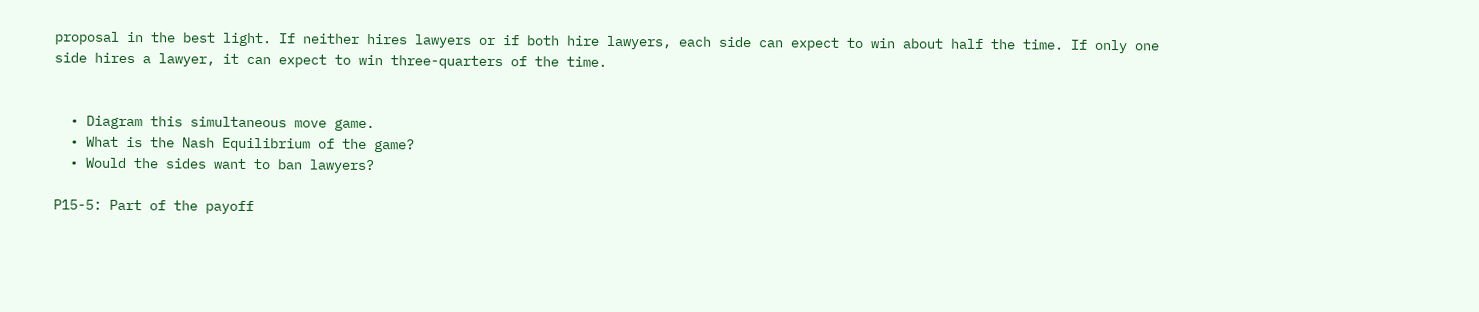proposal in the best light. If neither hires lawyers or if both hire lawyers, each side can expect to win about half the time. If only one side hires a lawyer, it can expect to win three-quarters of the time.


  • Diagram this simultaneous move game.
  • What is the Nash Equilibrium of the game?
  • Would the sides want to ban lawyers?

P15-5: Part of the payoff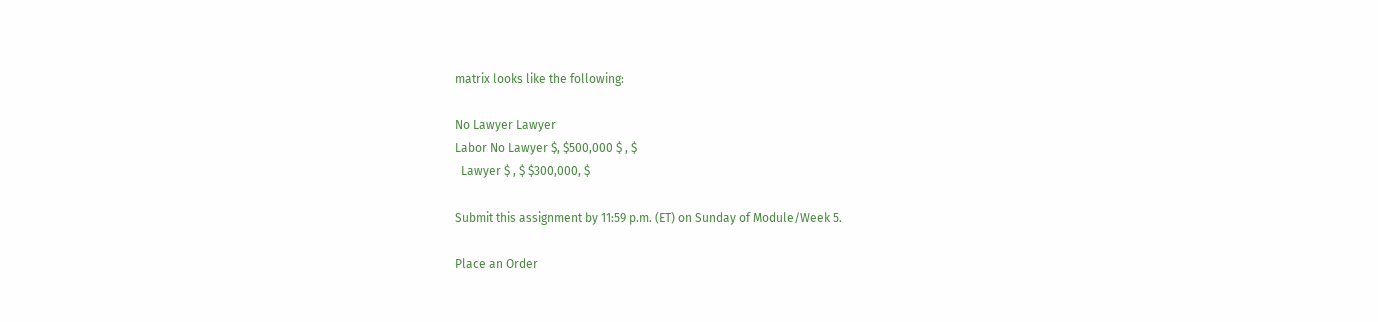matrix looks like the following:

No Lawyer Lawyer
Labor No Lawyer $, $500,000 $ , $
  Lawyer $ , $ $300,000, $

Submit this assignment by 11:59 p.m. (ET) on Sunday of Module/Week 5.

Place an Order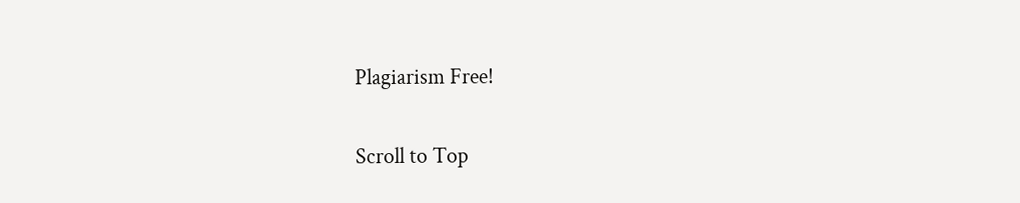Plagiarism Free!

Scroll to Top